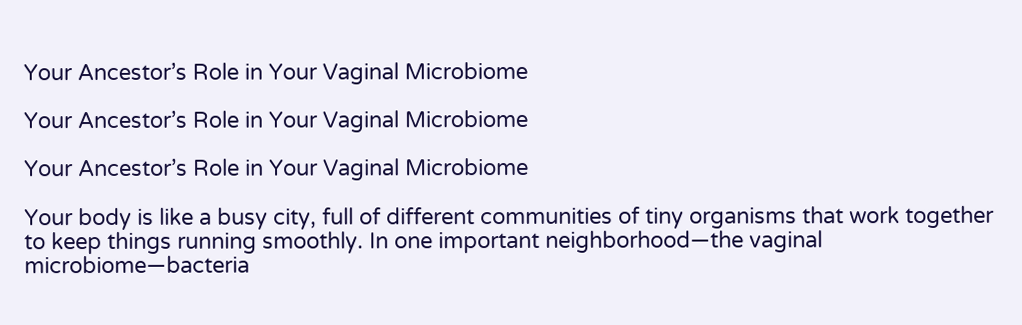Your Ancestor’s Role in Your Vaginal Microbiome

Your Ancestor’s Role in Your Vaginal Microbiome

Your Ancestor’s Role in Your Vaginal Microbiome

Your body is like a busy city, full of different communities of tiny organisms that work together to keep things running smoothly. In one important neighborhood—the vaginal microbiome—bacteria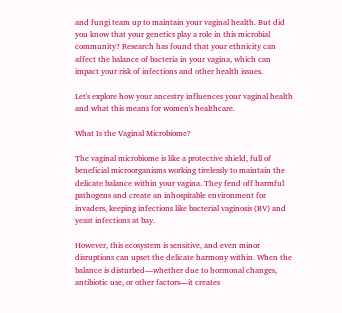and fungi team up to maintain your vaginal health. But did you know that your genetics play a role in this microbial community? Research has found that your ethnicity can affect the balance of bacteria in your vagina, which can impact your risk of infections and other health issues.

Let's explore how your ancestry influences your vaginal health and what this means for women's healthcare.

What Is the Vaginal Microbiome?

The vaginal microbiome is like a protective shield, full of beneficial microorganisms working tirelessly to maintain the delicate balance within your vagina. They fend off harmful pathogens and create an inhospitable environment for invaders, keeping infections like bacterial vaginosis (BV) and yeast infections at bay.

However, this ecosystem is sensitive, and even minor disruptions can upset the delicate harmony within. When the balance is disturbed—whether due to hormonal changes, antibiotic use, or other factors—it creates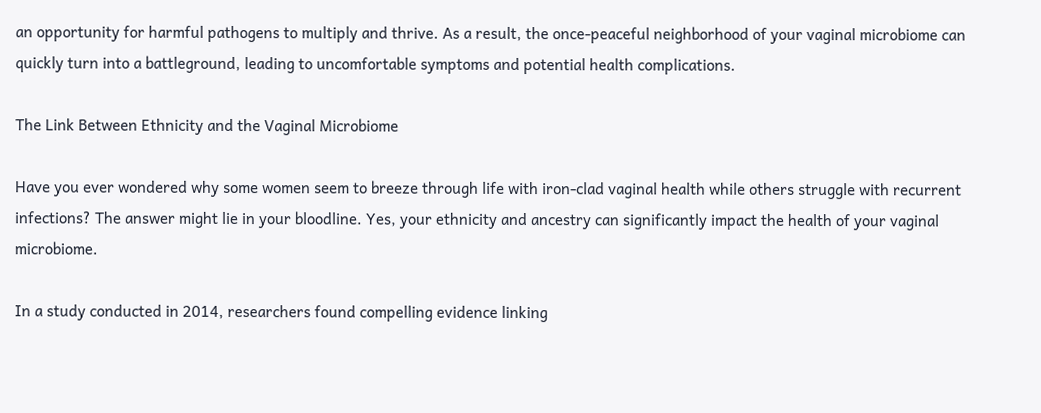an opportunity for harmful pathogens to multiply and thrive. As a result, the once-peaceful neighborhood of your vaginal microbiome can quickly turn into a battleground, leading to uncomfortable symptoms and potential health complications.

The Link Between Ethnicity and the Vaginal Microbiome

Have you ever wondered why some women seem to breeze through life with iron-clad vaginal health while others struggle with recurrent infections? The answer might lie in your bloodline. Yes, your ethnicity and ancestry can significantly impact the health of your vaginal microbiome.

In a study conducted in 2014, researchers found compelling evidence linking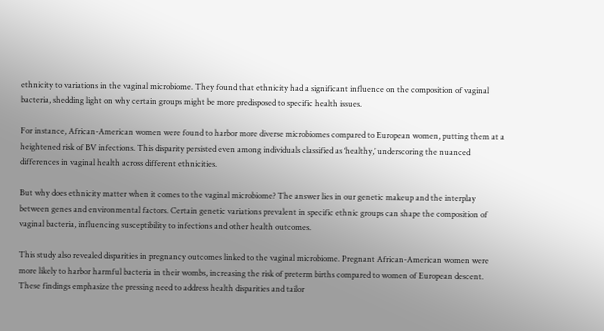ethnicity to variations in the vaginal microbiome. They found that ethnicity had a significant influence on the composition of vaginal bacteria, shedding light on why certain groups might be more predisposed to specific health issues.

For instance, African-American women were found to harbor more diverse microbiomes compared to European women, putting them at a heightened risk of BV infections. This disparity persisted even among individuals classified as ‘healthy,’ underscoring the nuanced differences in vaginal health across different ethnicities.

But why does ethnicity matter when it comes to the vaginal microbiome? The answer lies in our genetic makeup and the interplay between genes and environmental factors. Certain genetic variations prevalent in specific ethnic groups can shape the composition of vaginal bacteria, influencing susceptibility to infections and other health outcomes.

This study also revealed disparities in pregnancy outcomes linked to the vaginal microbiome. Pregnant African-American women were more likely to harbor harmful bacteria in their wombs, increasing the risk of preterm births compared to women of European descent. These findings emphasize the pressing need to address health disparities and tailor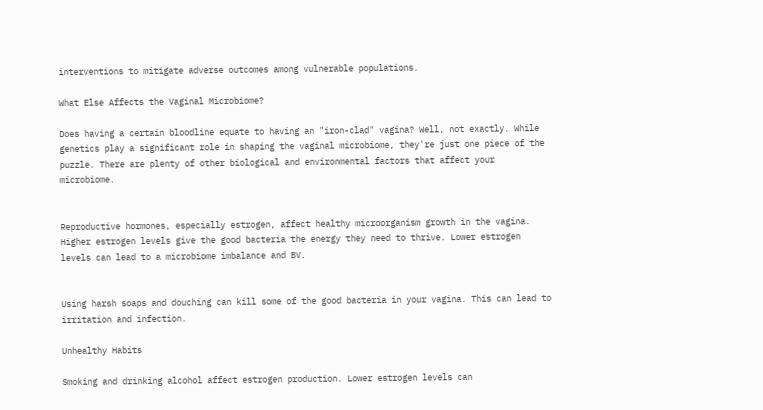interventions to mitigate adverse outcomes among vulnerable populations.

What Else Affects the Vaginal Microbiome?

Does having a certain bloodline equate to having an "iron-clad" vagina? Well, not exactly. While genetics play a significant role in shaping the vaginal microbiome, they're just one piece of the puzzle. There are plenty of other biological and environmental factors that affect your microbiome.


Reproductive hormones, especially estrogen, affect healthy microorganism growth in the vagina. Higher estrogen levels give the good bacteria the energy they need to thrive. Lower estrogen levels can lead to a microbiome imbalance and BV.


Using harsh soaps and douching can kill some of the good bacteria in your vagina. This can lead to irritation and infection.

Unhealthy Habits

Smoking and drinking alcohol affect estrogen production. Lower estrogen levels can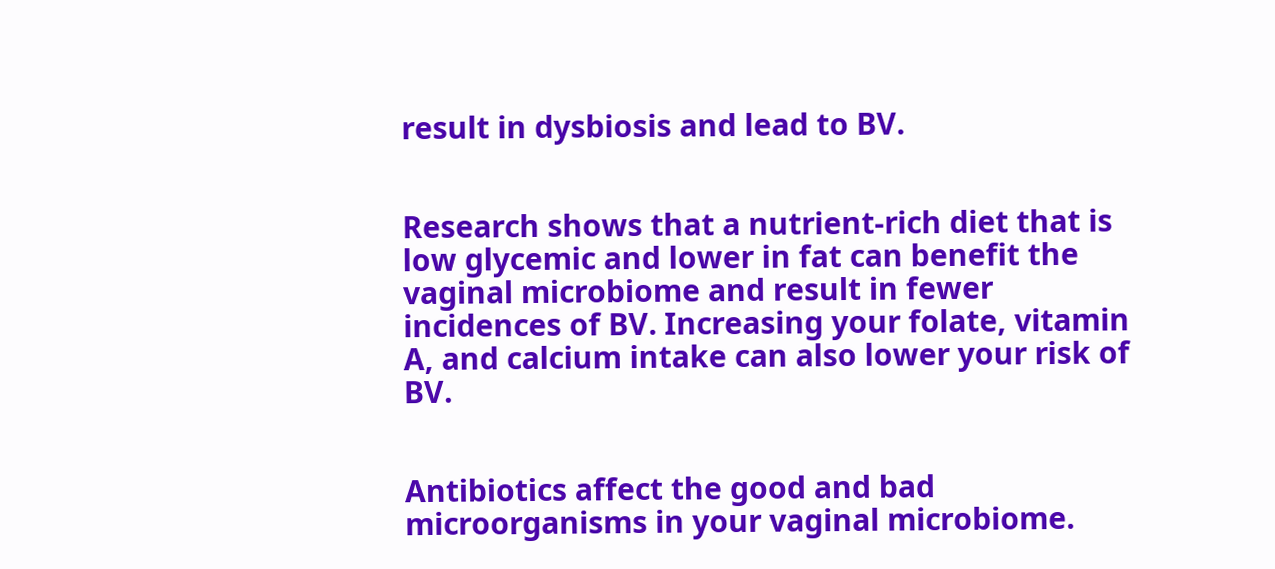result in dysbiosis and lead to BV.


Research shows that a nutrient-rich diet that is low glycemic and lower in fat can benefit the vaginal microbiome and result in fewer incidences of BV. Increasing your folate, vitamin A, and calcium intake can also lower your risk of BV.


Antibiotics affect the good and bad microorganisms in your vaginal microbiome.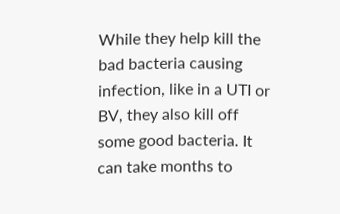While they help kill the bad bacteria causing infection, like in a UTI or BV, they also kill off some good bacteria. It can take months to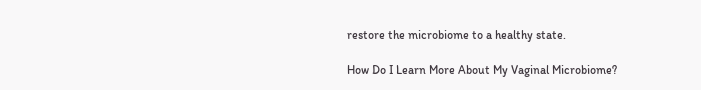restore the microbiome to a healthy state.

How Do I Learn More About My Vaginal Microbiome?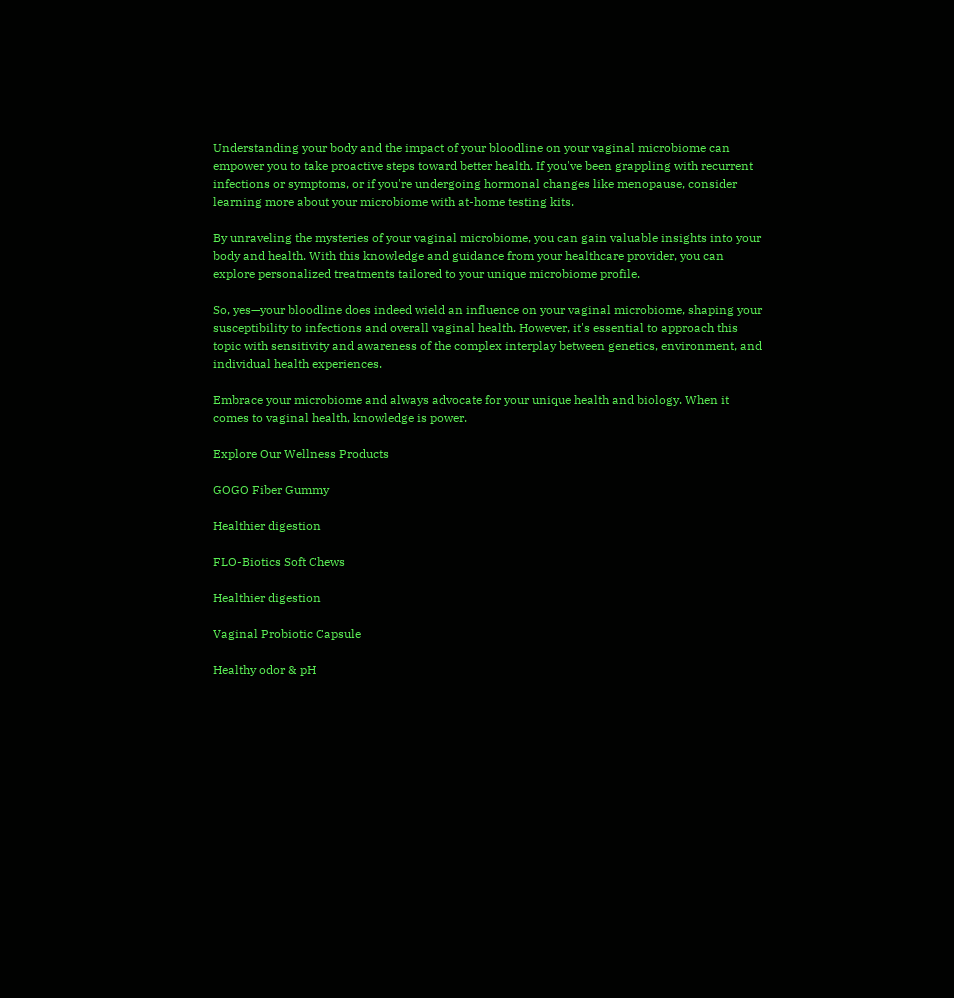Understanding your body and the impact of your bloodline on your vaginal microbiome can empower you to take proactive steps toward better health. If you've been grappling with recurrent infections or symptoms, or if you're undergoing hormonal changes like menopause, consider learning more about your microbiome with at-home testing kits.

By unraveling the mysteries of your vaginal microbiome, you can gain valuable insights into your body and health. With this knowledge and guidance from your healthcare provider, you can explore personalized treatments tailored to your unique microbiome profile.

So, yes—your bloodline does indeed wield an influence on your vaginal microbiome, shaping your susceptibility to infections and overall vaginal health. However, it's essential to approach this topic with sensitivity and awareness of the complex interplay between genetics, environment, and individual health experiences.

Embrace your microbiome and always advocate for your unique health and biology. When it comes to vaginal health, knowledge is power.

Explore Our Wellness Products

GOGO Fiber Gummy

Healthier digestion

FLO-Biotics Soft Chews

Healthier digestion

Vaginal Probiotic Capsule

Healthy odor & pH